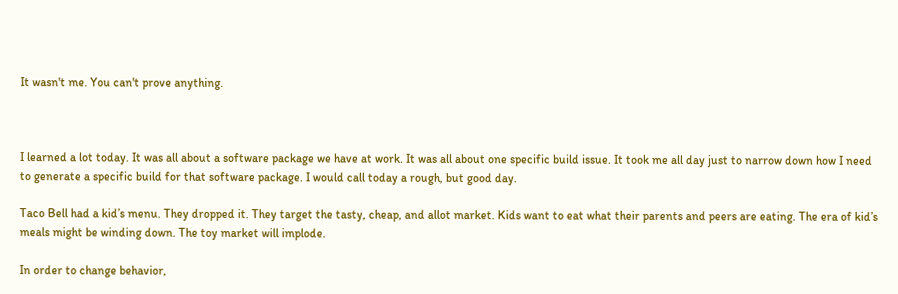It wasn't me. You can't prove anything.



I learned a lot today. It was all about a software package we have at work. It was all about one specific build issue. It took me all day just to narrow down how I need to generate a specific build for that software package. I would call today a rough, but good day.

Taco Bell had a kid’s menu. They dropped it. They target the tasty, cheap, and allot market. Kids want to eat what their parents and peers are eating. The era of kid’s meals might be winding down. The toy market will implode.

In order to change behavior,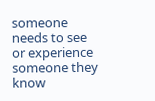someone needs to see or experience someone they know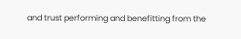and trust performing and benefitting from the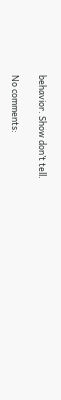behavior. Show don’t tell.

No comments: